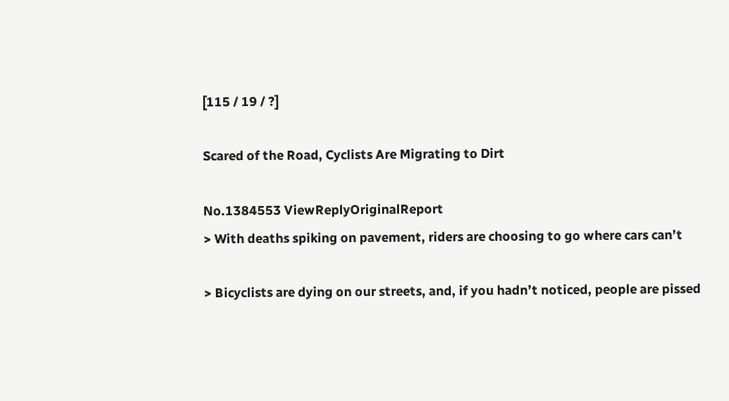[115 / 19 / ?]

Scared of the Road, Cyclists Are Migrating to Dirt

No.1384553 ViewReplyOriginalReport
> With deaths spiking on pavement, riders are choosing to go where cars can’t

> Bicyclists are dying on our streets, and, if you hadn’t noticed, people are pissed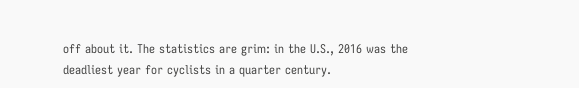off about it. The statistics are grim: in the U.S., 2016 was the deadliest year for cyclists in a quarter century.